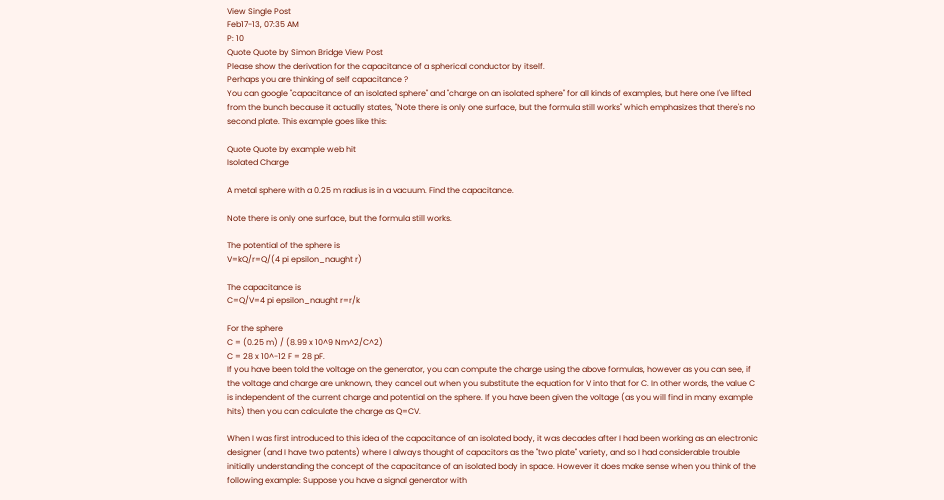View Single Post
Feb17-13, 07:35 AM
P: 10
Quote Quote by Simon Bridge View Post
Please show the derivation for the capacitance of a spherical conductor by itself.
Perhaps you are thinking of self capacitance ?
You can google "capacitance of an isolated sphere" and "charge on an isolated sphere" for all kinds of examples, but here one I've lifted from the bunch because it actually states, "Note there is only one surface, but the formula still works" which emphasizes that there's no second plate. This example goes like this:

Quote Quote by example web hit
Isolated Charge

A metal sphere with a 0.25 m radius is in a vacuum. Find the capacitance.

Note there is only one surface, but the formula still works.

The potential of the sphere is
V=kQ/r=Q/(4 pi epsilon_naught r)

The capacitance is
C=Q/V=4 pi epsilon_naught r=r/k

For the sphere
C = (0.25 m) / (8.99 x 10^9 Nm^2/C^2)
C = 28 x 10^-12 F = 28 pF.
If you have been told the voltage on the generator, you can compute the charge using the above formulas, however as you can see, if the voltage and charge are unknown, they cancel out when you substitute the equation for V into that for C. In other words, the value C is independent of the current charge and potential on the sphere. If you have been given the voltage (as you will find in many example hits) then you can calculate the charge as Q=CV.

When I was first introduced to this idea of the capacitance of an isolated body, it was decades after I had been working as an electronic designer (and I have two patents) where I always thought of capacitors as the "two plate" variety, and so I had considerable trouble initially understanding the concept of the capacitance of an isolated body in space. However it does make sense when you think of the following example: Suppose you have a signal generator with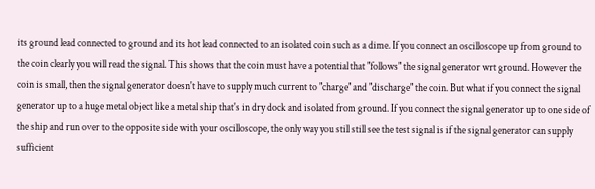its ground lead connected to ground and its hot lead connected to an isolated coin such as a dime. If you connect an oscilloscope up from ground to the coin clearly you will read the signal. This shows that the coin must have a potential that "follows" the signal generator wrt ground. However the coin is small, then the signal generator doesn't have to supply much current to "charge" and "discharge" the coin. But what if you connect the signal generator up to a huge metal object like a metal ship that's in dry dock and isolated from ground. If you connect the signal generator up to one side of the ship and run over to the opposite side with your oscilloscope, the only way you still still see the test signal is if the signal generator can supply sufficient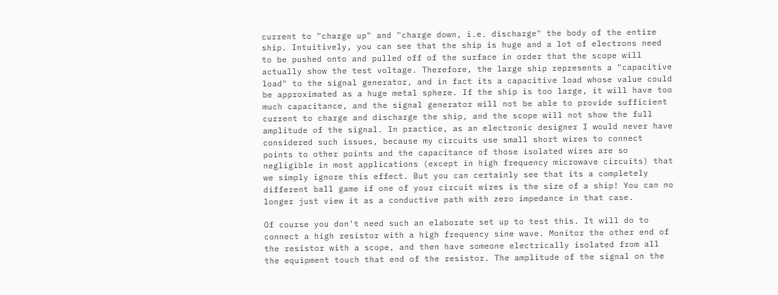current to "charge up" and "charge down, i.e. discharge" the body of the entire ship. Intuitively, you can see that the ship is huge and a lot of electrons need to be pushed onto and pulled off of the surface in order that the scope will actually show the test voltage. Therefore, the large ship represents a "capacitive load" to the signal generator, and in fact its a capacitive load whose value could be approximated as a huge metal sphere. If the ship is too large, it will have too much capacitance, and the signal generator will not be able to provide sufficient current to charge and discharge the ship, and the scope will not show the full amplitude of the signal. In practice, as an electronic designer I would never have considered such issues, because my circuits use small short wires to connect points to other points and the capacitance of those isolated wires are so negligible in most applications (except in high frequency microwave circuits) that we simply ignore this effect. But you can certainly see that its a completely different ball game if one of your circuit wires is the size of a ship! You can no longer just view it as a conductive path with zero impedance in that case.

Of course you don't need such an elaborate set up to test this. It will do to connect a high resistor with a high frequency sine wave. Monitor the other end of the resistor with a scope, and then have someone electrically isolated from all the equipment touch that end of the resistor. The amplitude of the signal on the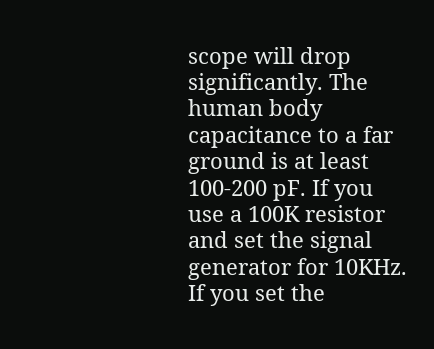scope will drop significantly. The human body capacitance to a far ground is at least 100-200 pF. If you use a 100K resistor and set the signal generator for 10KHz. If you set the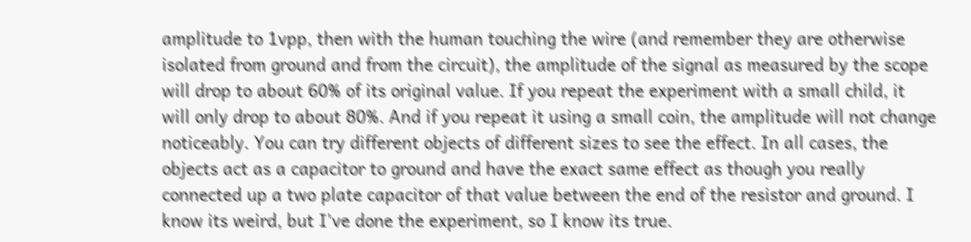amplitude to 1vpp, then with the human touching the wire (and remember they are otherwise isolated from ground and from the circuit), the amplitude of the signal as measured by the scope will drop to about 60% of its original value. If you repeat the experiment with a small child, it will only drop to about 80%. And if you repeat it using a small coin, the amplitude will not change noticeably. You can try different objects of different sizes to see the effect. In all cases, the objects act as a capacitor to ground and have the exact same effect as though you really connected up a two plate capacitor of that value between the end of the resistor and ground. I know its weird, but I've done the experiment, so I know its true.